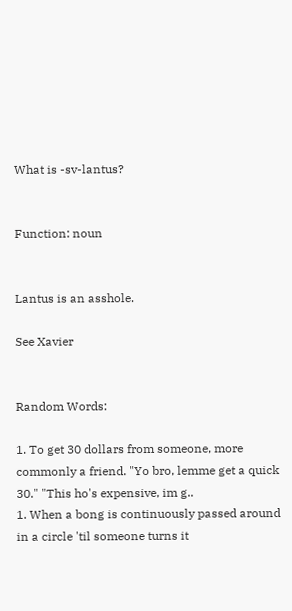What is -sv-lantus?


Function: noun


Lantus is an asshole.

See Xavier


Random Words:

1. To get 30 dollars from someone, more commonly a friend. "Yo bro, lemme get a quick 30." "This ho's expensive, im g..
1. When a bong is continuously passed around in a circle 'til someone turns it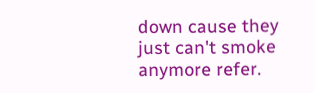down cause they just can't smoke anymore refer.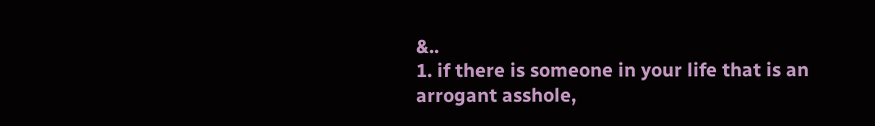&..
1. if there is someone in your life that is an arrogant asshole,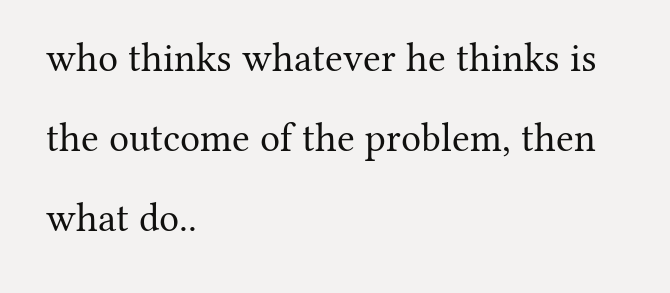who thinks whatever he thinks is the outcome of the problem, then what do..